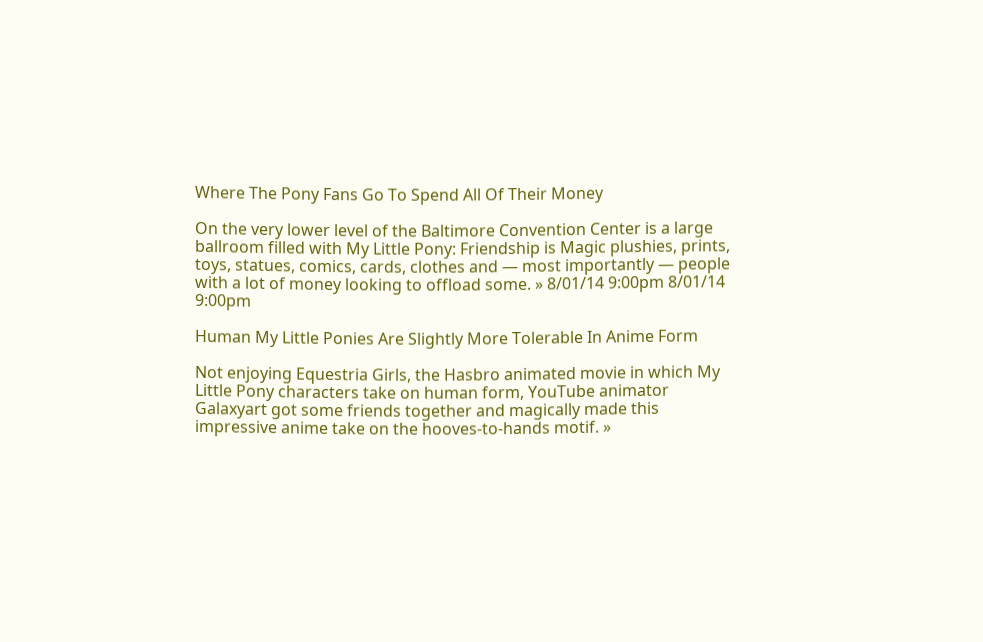Where The Pony Fans Go To Spend All Of Their Money

On the very lower level of the Baltimore Convention Center is a large ballroom filled with My Little Pony: Friendship is Magic plushies, prints, toys, statues, comics, cards, clothes and — most importantly — people with a lot of money looking to offload some. » 8/01/14 9:00pm 8/01/14 9:00pm

Human My Little Ponies Are Slightly More Tolerable In Anime Form

Not enjoying Equestria Girls, the Hasbro animated movie in which My Little Pony characters take on human form, YouTube animator Galaxyart got some friends together and magically made this impressive anime take on the hooves-to-hands motif. »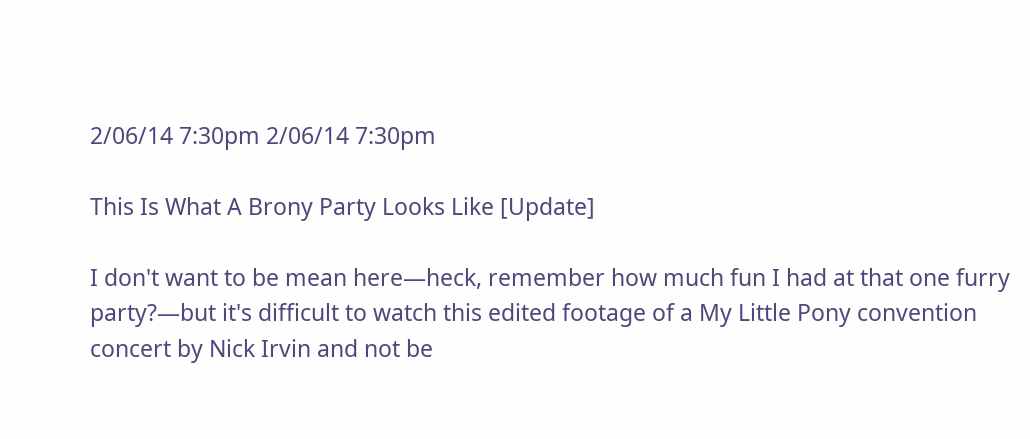2/06/14 7:30pm 2/06/14 7:30pm

This Is What A Brony Party Looks Like [Update]

I don't want to be mean here—heck, remember how much fun I had at that one furry party?—but it's difficult to watch this edited footage of a My Little Pony convention concert by Nick Irvin and not be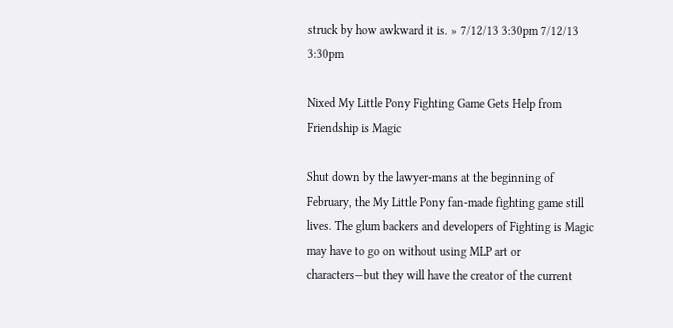struck by how awkward it is. » 7/12/13 3:30pm 7/12/13 3:30pm

Nixed My Little Pony Fighting Game Gets Help from Friendship is Magic

Shut down by the lawyer-mans at the beginning of February, the My Little Pony fan-made fighting game still lives. The glum backers and developers of Fighting is Magic may have to go on without using MLP art or characters—but they will have the creator of the current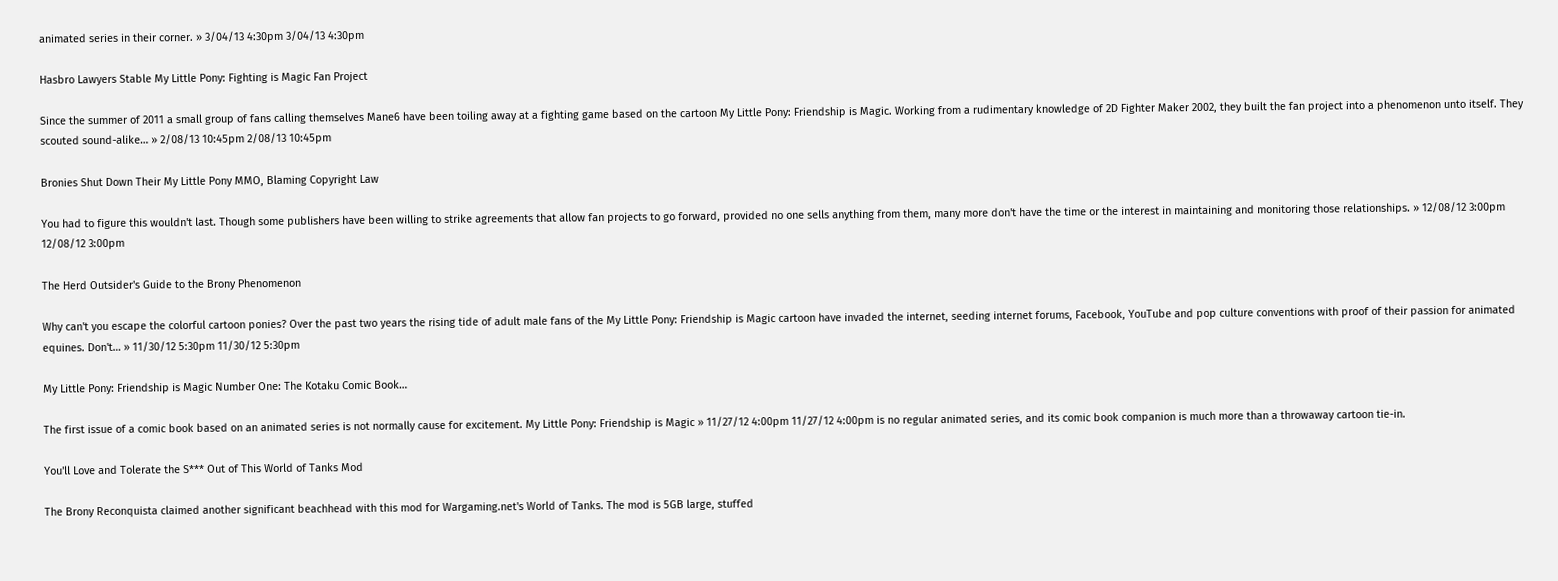animated series in their corner. » 3/04/13 4:30pm 3/04/13 4:30pm

Hasbro Lawyers Stable My Little Pony: Fighting is Magic Fan Project

Since the summer of 2011 a small group of fans calling themselves Mane6 have been toiling away at a fighting game based on the cartoon My Little Pony: Friendship is Magic. Working from a rudimentary knowledge of 2D Fighter Maker 2002, they built the fan project into a phenomenon unto itself. They scouted sound-alike… » 2/08/13 10:45pm 2/08/13 10:45pm

Bronies Shut Down Their My Little Pony MMO, Blaming Copyright Law

You had to figure this wouldn't last. Though some publishers have been willing to strike agreements that allow fan projects to go forward, provided no one sells anything from them, many more don't have the time or the interest in maintaining and monitoring those relationships. » 12/08/12 3:00pm 12/08/12 3:00pm

The Herd Outsider's Guide to the Brony Phenomenon

Why can't you escape the colorful cartoon ponies? Over the past two years the rising tide of adult male fans of the My Little Pony: Friendship is Magic cartoon have invaded the internet, seeding internet forums, Facebook, YouTube and pop culture conventions with proof of their passion for animated equines. Don't… » 11/30/12 5:30pm 11/30/12 5:30pm

My Little Pony: Friendship is Magic Number One: The Kotaku Comic Book…

The first issue of a comic book based on an animated series is not normally cause for excitement. My Little Pony: Friendship is Magic » 11/27/12 4:00pm 11/27/12 4:00pm is no regular animated series, and its comic book companion is much more than a throwaway cartoon tie-in.

You'll Love and Tolerate the S*** Out of This World of Tanks Mod

The Brony Reconquista claimed another significant beachhead with this mod for Wargaming.net's World of Tanks. The mod is 5GB large, stuffed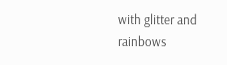with glitter and rainbows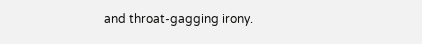and throat-gagging irony.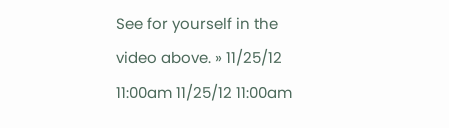See for yourself in the video above. » 11/25/12 11:00am 11/25/12 11:00am